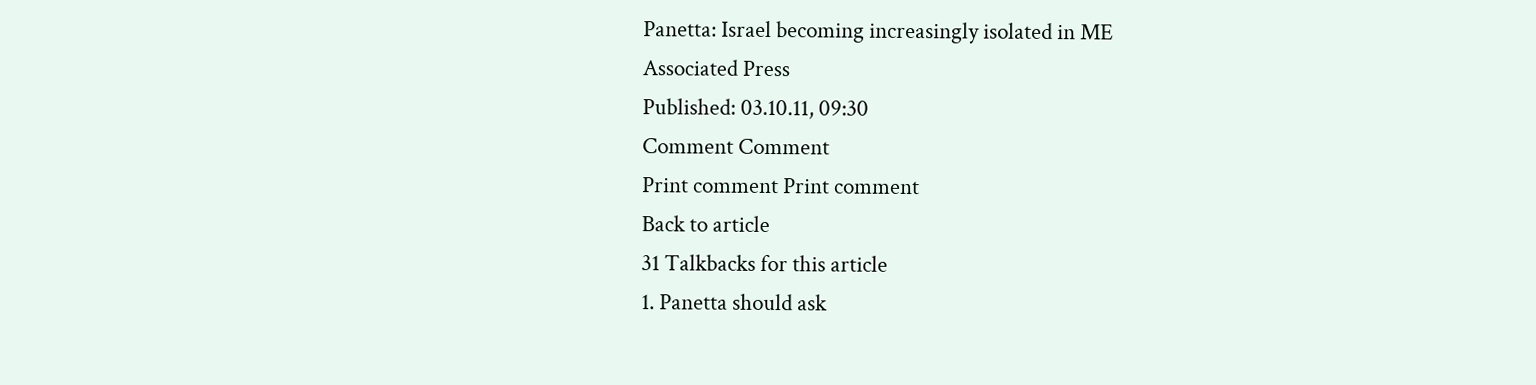Panetta: Israel becoming increasingly isolated in ME
Associated Press
Published: 03.10.11, 09:30
Comment Comment
Print comment Print comment
Back to article
31 Talkbacks for this article
1. Panetta should ask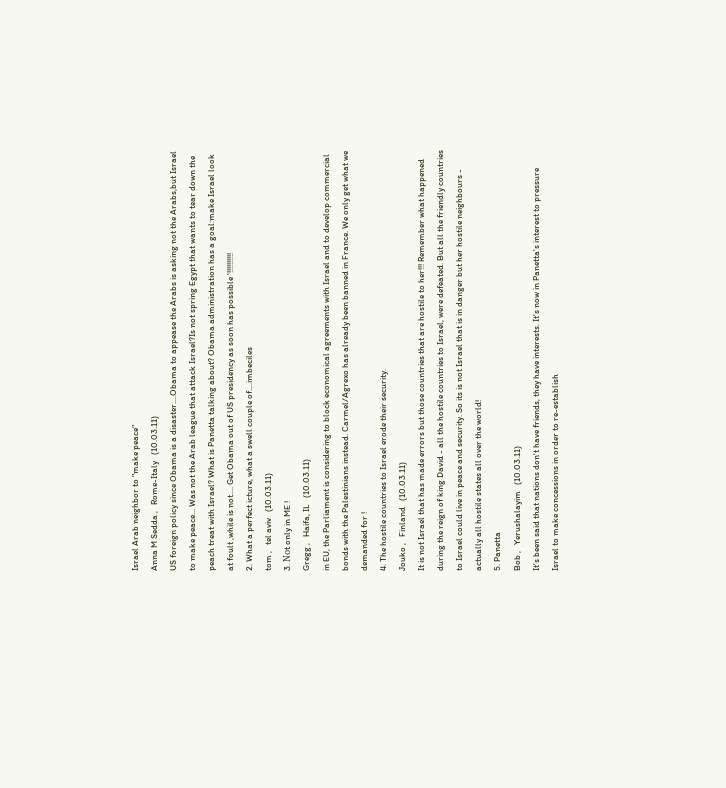Israel Arab neighbor to "make peace"
Anna M Sedda ,   Rome-Italy   (10.03.11)
US foreign policy since Obama is a disaster....Obama to appease the Arabs is asking not the Arabs,but Israel to make peace... Was not the Arab league that attack Israel?Is not spring Egypt that wants to tear down the peach treat with Israel? What is Panetta talking about? Obama administration has a goal:make Israel look at foult ,while is not.... Get Obama out of US presidency as soon has possible '!!!!!!!!!!
2. What a perfect icture, what a swell couple of....imbeciles
tom ,   tel aviv   (10.03.11)
3. Nοt only in ME !
Gregg ,   Haifa, IL   (10.03.11)
in EU, the Parliament is considering to block economical agreements with Israel and to develop commercial bonds with the Palestinians instead. Carmel/Agrexo has already been banned in France. We only get what we demanded for !
4. The hostile countries to Israel erode their security.
Jouko ,   Finland   (10.03.11)
It is not Israel that has made errors but those countries that are hostile to her!!! Remember what happened during the reign of king David - all the hostile countries to Israel, were defeated. But all the friendly countries to Israel could live in peace and security. So its is not Israel that is in danger but her hostile neighbours - actually all hostile states all over the world!
5. Panetta
Bob ,   Yerushalayim   (10.03.11)
It's been said that nations don't have friends, they have interests. It's now in Panetta's interest to pressure Israel to make concessions in order to re-establish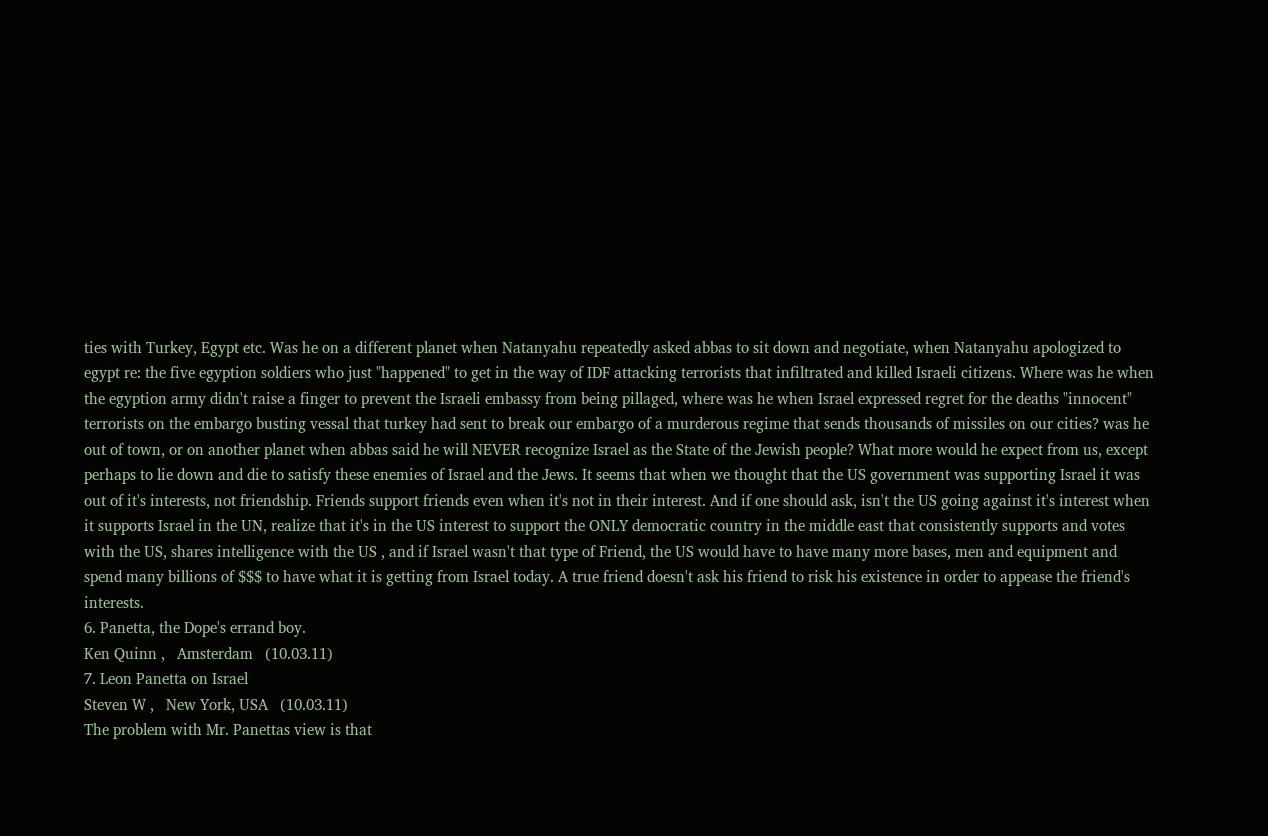ties with Turkey, Egypt etc. Was he on a different planet when Natanyahu repeatedly asked abbas to sit down and negotiate, when Natanyahu apologized to egypt re: the five egyption soldiers who just "happened" to get in the way of IDF attacking terrorists that infiltrated and killed Israeli citizens. Where was he when the egyption army didn't raise a finger to prevent the Israeli embassy from being pillaged, where was he when Israel expressed regret for the deaths "innocent" terrorists on the embargo busting vessal that turkey had sent to break our embargo of a murderous regime that sends thousands of missiles on our cities? was he out of town, or on another planet when abbas said he will NEVER recognize Israel as the State of the Jewish people? What more would he expect from us, except perhaps to lie down and die to satisfy these enemies of Israel and the Jews. It seems that when we thought that the US government was supporting Israel it was out of it's interests, not friendship. Friends support friends even when it's not in their interest. And if one should ask, isn't the US going against it's interest when it supports Israel in the UN, realize that it's in the US interest to support the ONLY democratic country in the middle east that consistently supports and votes with the US, shares intelligence with the US , and if Israel wasn't that type of Friend, the US would have to have many more bases, men and equipment and spend many billions of $$$ to have what it is getting from Israel today. A true friend doesn't ask his friend to risk his existence in order to appease the friend's interests.
6. Panetta, the Dope's errand boy.
Ken Quinn ,   Amsterdam   (10.03.11)
7. Leon Panetta on Israel
Steven W ,   New York, USA   (10.03.11)
The problem with Mr. Panettas view is that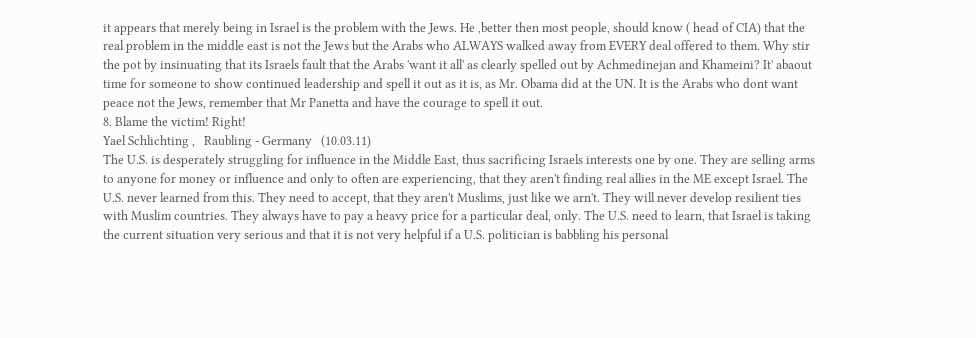it appears that merely being in Israel is the problem with the Jews. He ,better then most people, should know ( head of CIA) that the real problem in the middle east is not the Jews but the Arabs who ALWAYS walked away from EVERY deal offered to them. Why stir the pot by insinuating that its Israels fault that the Arabs 'want it all' as clearly spelled out by Achmedinejan and Khameini? It' abaout time for someone to show continued leadership and spell it out as it is, as Mr. Obama did at the UN. It is the Arabs who dont want peace not the Jews, remember that Mr Panetta and have the courage to spell it out.
8. Blame the victim! Right!
Yael Schlichting ,   Raubling - Germany   (10.03.11)
The U.S. is desperately struggling for influence in the Middle East, thus sacrificing Israels interests one by one. They are selling arms to anyone for money or influence and only to often are experiencing, that they aren't finding real allies in the ME except Israel. The U.S. never learned from this. They need to accept, that they aren't Muslims, just like we arn't. They will never develop resilient ties with Muslim countries. They always have to pay a heavy price for a particular deal, only. The U.S. need to learn, that Israel is taking the current situation very serious and that it is not very helpful if a U.S. politician is babbling his personal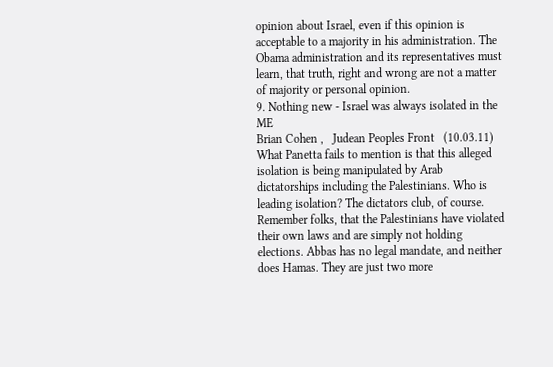opinion about Israel, even if this opinion is acceptable to a majority in his administration. The Obama administration and its representatives must learn, that truth, right and wrong are not a matter of majority or personal opinion.
9. Nothing new - Israel was always isolated in the ME
Brian Cohen ,   Judean Peoples Front   (10.03.11)
What Panetta fails to mention is that this alleged isolation is being manipulated by Arab dictatorships including the Palestinians. Who is leading isolation? The dictators club, of course. Remember folks, that the Palestinians have violated their own laws and are simply not holding elections. Abbas has no legal mandate, and neither does Hamas. They are just two more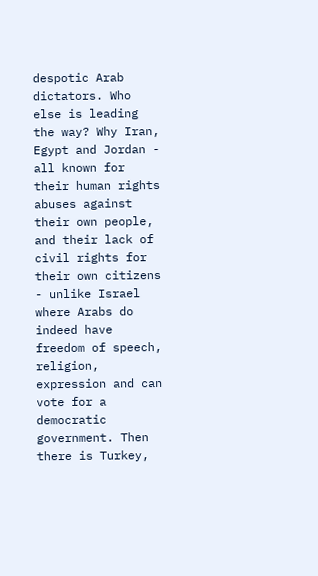despotic Arab dictators. Who else is leading the way? Why Iran, Egypt and Jordan - all known for their human rights abuses against their own people, and their lack of civil rights for their own citizens - unlike Israel where Arabs do indeed have freedom of speech, religion, expression and can vote for a democratic government. Then there is Turkey,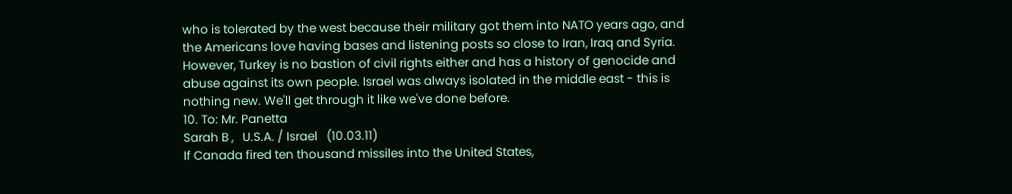who is tolerated by the west because their military got them into NATO years ago, and the Americans love having bases and listening posts so close to Iran, Iraq and Syria. However, Turkey is no bastion of civil rights either and has a history of genocide and abuse against its own people. Israel was always isolated in the middle east - this is nothing new. We'll get through it like we've done before.
10. To: Mr. Panetta
Sarah B ,   U.S.A. / Israel   (10.03.11)
If Canada fired ten thousand missiles into the United States,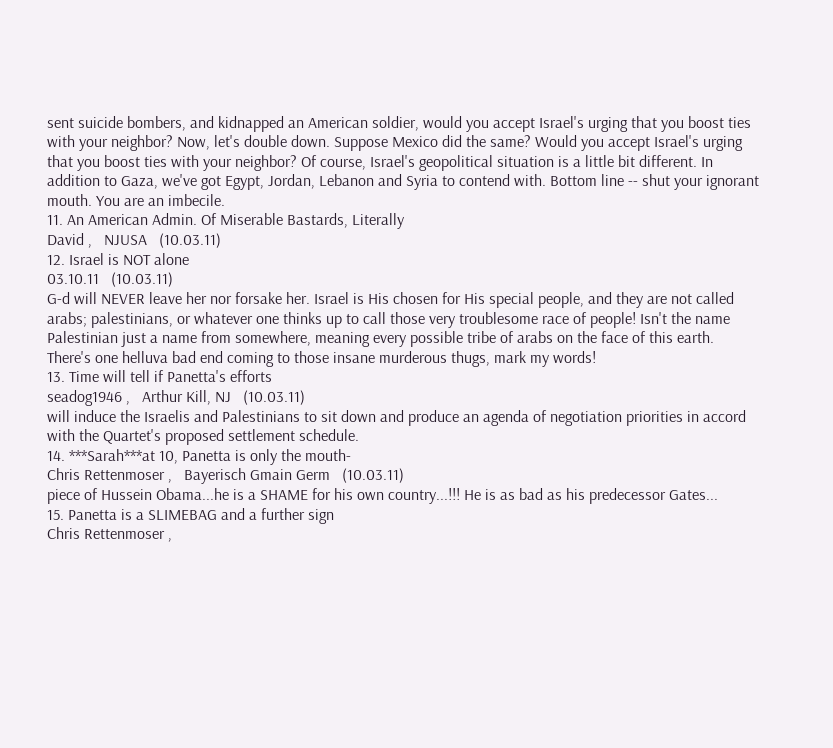sent suicide bombers, and kidnapped an American soldier, would you accept Israel's urging that you boost ties with your neighbor? Now, let's double down. Suppose Mexico did the same? Would you accept Israel's urging that you boost ties with your neighbor? Of course, Israel's geopolitical situation is a little bit different. In addition to Gaza, we've got Egypt, Jordan, Lebanon and Syria to contend with. Bottom line -- shut your ignorant mouth. You are an imbecile.
11. An American Admin. Of Miserable Bastards, Literally
David ,   NJUSA   (10.03.11)
12. Israel is NOT alone
03.10.11   (10.03.11)
G-d will NEVER leave her nor forsake her. Israel is His chosen for His special people, and they are not called arabs; palestinians, or whatever one thinks up to call those very troublesome race of people! Isn't the name Palestinian just a name from somewhere, meaning every possible tribe of arabs on the face of this earth. There's one helluva bad end coming to those insane murderous thugs, mark my words!
13. Time will tell if Panetta's efforts
seadog1946 ,   Arthur Kill, NJ   (10.03.11)
will induce the Israelis and Palestinians to sit down and produce an agenda of negotiation priorities in accord with the Quartet's proposed settlement schedule.
14. ***Sarah***at 10, Panetta is only the mouth-
Chris Rettenmoser ,   Bayerisch Gmain Germ   (10.03.11)
piece of Hussein Obama...he is a SHAME for his own country...!!! He is as bad as his predecessor Gates...
15. Panetta is a SLIMEBAG and a further sign
Chris Rettenmoser ,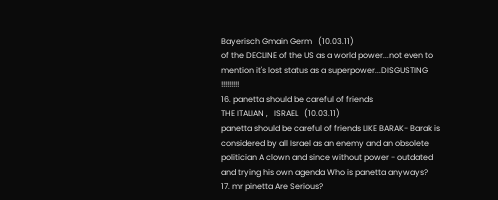Bayerisch Gmain Germ   (10.03.11)
of the DECLINE of the US as a world power...not even to mention it's lost status as a superpower...DISGUSTING !!!!!!!!!
16. panetta should be careful of friends
THE ITALIAN ,   ISRAEL   (10.03.11)
panetta should be careful of friends LIKE BARAK- Barak is considered by all Israel as an enemy and an obsolete politician A clown and since without power - outdated and trying his own agenda Who is panetta anyways?
17. mr pinetta Are Serious?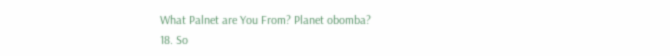What Palnet are You From? Planet obomba?
18. So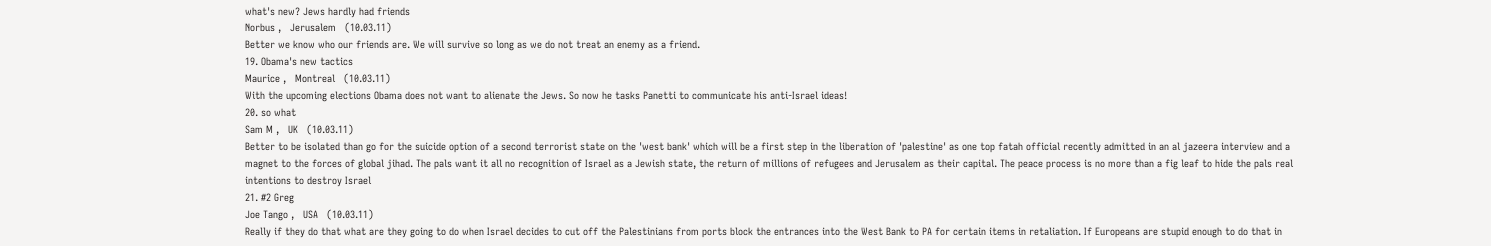what's new? Jews hardly had friends
Norbus ,   Jerusalem   (10.03.11)
Better we know who our friends are. We will survive so long as we do not treat an enemy as a friend.
19. Obama's new tactics
Maurice ,   Montreal   (10.03.11)
With the upcoming elections Obama does not want to alienate the Jews. So now he tasks Panetti to communicate his anti-Israel ideas!
20. so what
Sam M ,   UK   (10.03.11)
Better to be isolated than go for the suicide option of a second terrorist state on the 'west bank' which will be a first step in the liberation of 'palestine' as one top fatah official recently admitted in an al jazeera interview and a magnet to the forces of global jihad. The pals want it all no recognition of Israel as a Jewish state, the return of millions of refugees and Jerusalem as their capital. The peace process is no more than a fig leaf to hide the pals real intentions to destroy Israel
21. #2 Greg
Joe Tango ,   USA   (10.03.11)
Really if they do that what are they going to do when Israel decides to cut off the Palestinians from ports block the entrances into the West Bank to PA for certain items in retaliation. If Europeans are stupid enough to do that in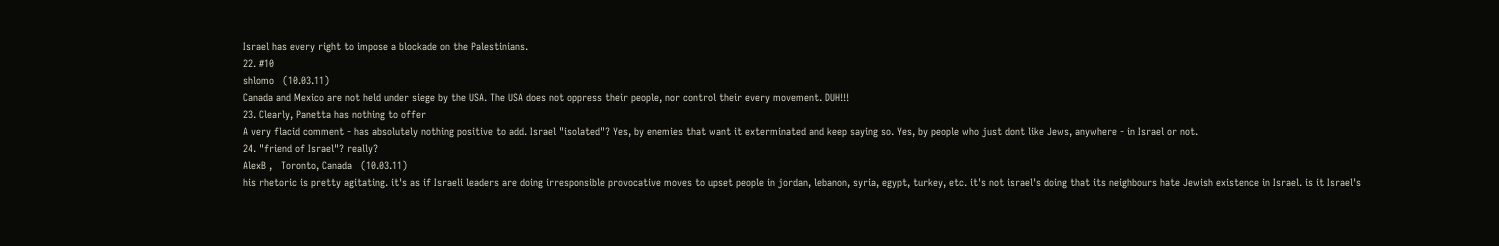Israel has every right to impose a blockade on the Palestinians.
22. #10
shlomo   (10.03.11)
Canada and Mexico are not held under siege by the USA. The USA does not oppress their people, nor control their every movement. DUH!!!
23. Clearly, Panetta has nothing to offer
A very flacid comment - has absolutely nothing positive to add. Israel "isolated"? Yes, by enemies that want it exterminated and keep saying so. Yes, by people who just dont like Jews, anywhere - in Israel or not.
24. "friend of Israel"? really?
AlexB ,   Toronto, Canada   (10.03.11)
his rhetoric is pretty agitating. it's as if Israeli leaders are doing irresponsible provocative moves to upset people in jordan, lebanon, syria, egypt, turkey, etc. it's not israel's doing that its neighbours hate Jewish existence in Israel. is it Israel's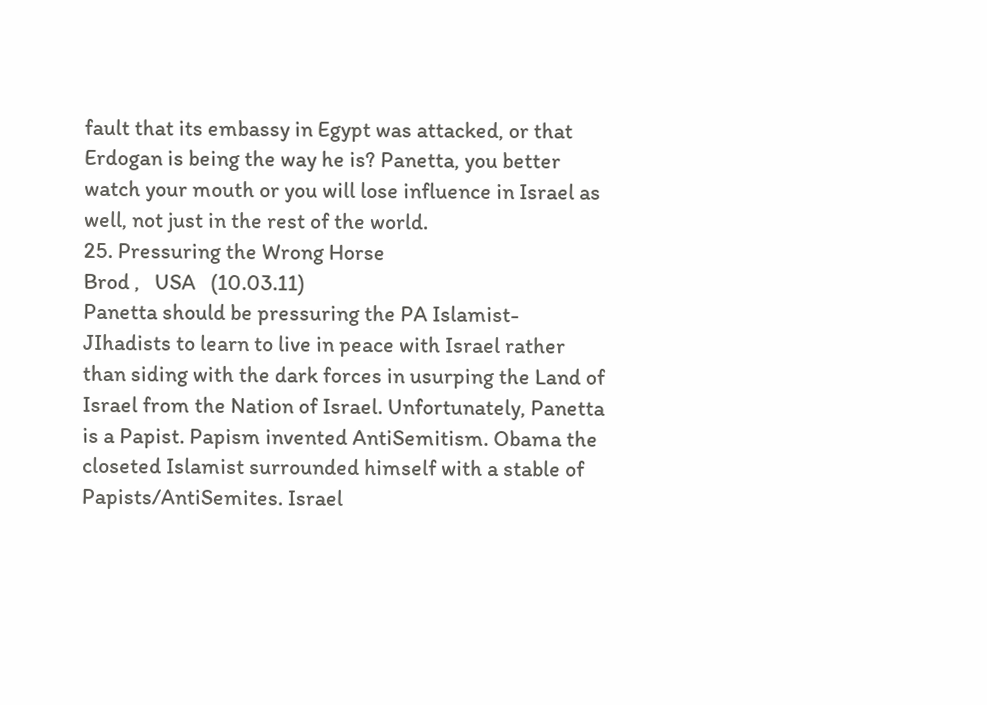fault that its embassy in Egypt was attacked, or that Erdogan is being the way he is? Panetta, you better watch your mouth or you will lose influence in Israel as well, not just in the rest of the world.
25. Pressuring the Wrong Horse
Brod ,   USA   (10.03.11)
Panetta should be pressuring the PA Islamist-JIhadists to learn to live in peace with Israel rather than siding with the dark forces in usurping the Land of Israel from the Nation of Israel. Unfortunately, Panetta is a Papist. Papism invented AntiSemitism. Obama the closeted Islamist surrounded himself with a stable of Papists/AntiSemites. Israel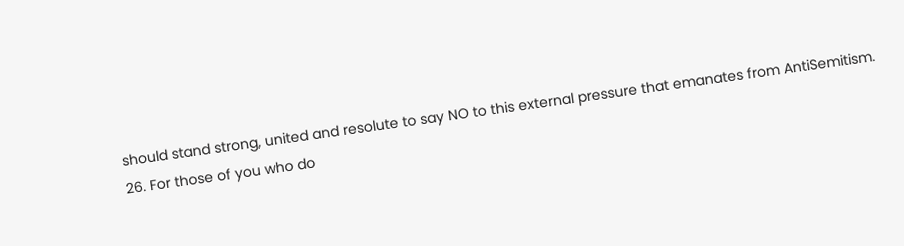should stand strong, united and resolute to say NO to this external pressure that emanates from AntiSemitism.
26. For those of you who do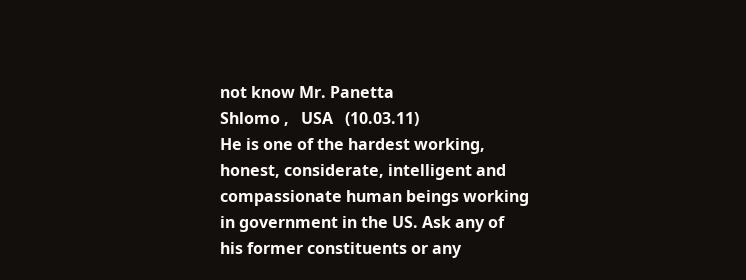not know Mr. Panetta
Shlomo ,   USA   (10.03.11)
He is one of the hardest working, honest, considerate, intelligent and compassionate human beings working in government in the US. Ask any of his former constituents or any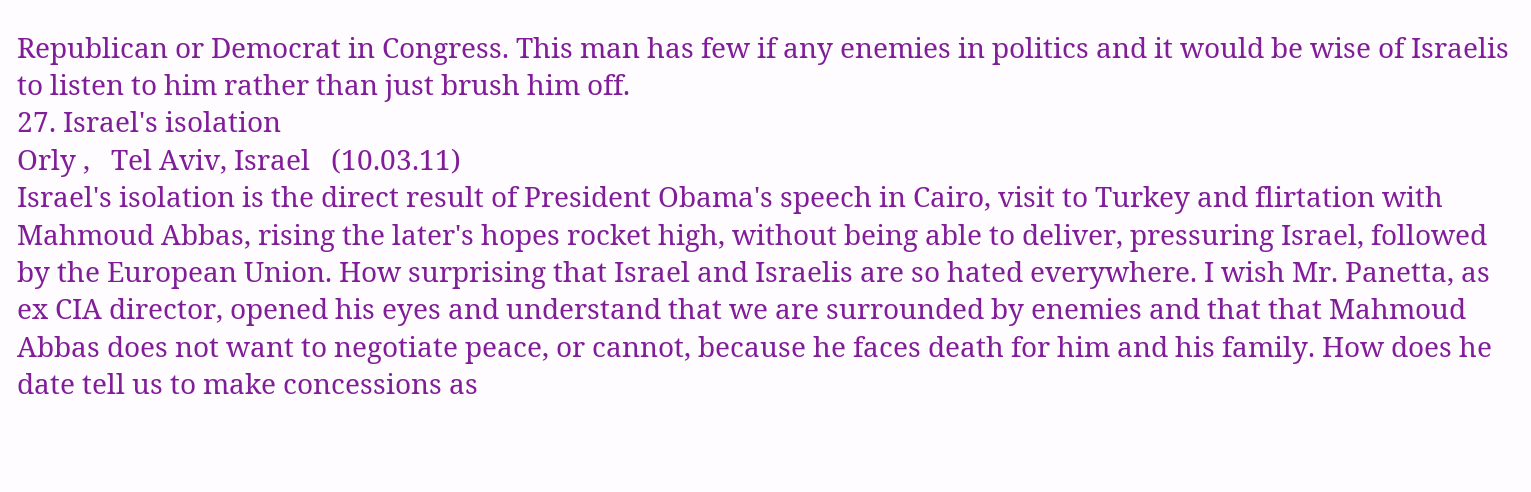Republican or Democrat in Congress. This man has few if any enemies in politics and it would be wise of Israelis to listen to him rather than just brush him off.
27. Israel's isolation
Orly ,   Tel Aviv, Israel   (10.03.11)
Israel's isolation is the direct result of President Obama's speech in Cairo, visit to Turkey and flirtation with Mahmoud Abbas, rising the later's hopes rocket high, without being able to deliver, pressuring Israel, followed by the European Union. How surprising that Israel and Israelis are so hated everywhere. I wish Mr. Panetta, as ex CIA director, opened his eyes and understand that we are surrounded by enemies and that that Mahmoud Abbas does not want to negotiate peace, or cannot, because he faces death for him and his family. How does he date tell us to make concessions as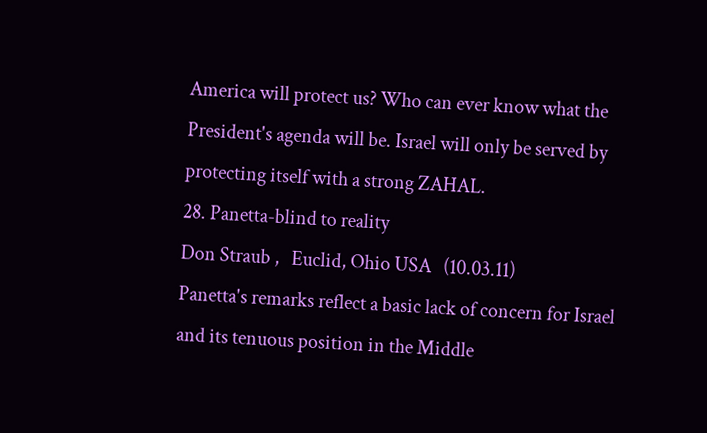America will protect us? Who can ever know what the President's agenda will be. Israel will only be served by protecting itself with a strong ZAHAL.
28. Panetta-blind to reality
Don Straub ,   Euclid, Ohio USA   (10.03.11)
Panetta's remarks reflect a basic lack of concern for Israel and its tenuous position in the Middle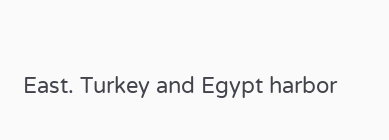East. Turkey and Egypt harbor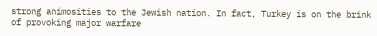strong animosities to the Jewish nation. In fact, Turkey is on the brink of provoking major warfare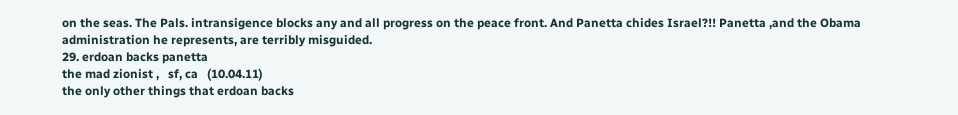on the seas. The Pals. intransigence blocks any and all progress on the peace front. And Panetta chides Israel?!! Panetta ,and the Obama administration he represents, are terribly misguided.
29. erdoan backs panetta
the mad zionist ,   sf, ca   (10.04.11)
the only other things that erdoan backs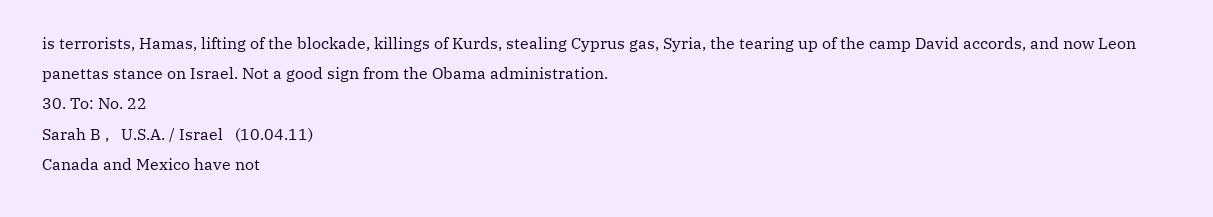is terrorists, Hamas, lifting of the blockade, killings of Kurds, stealing Cyprus gas, Syria, the tearing up of the camp David accords, and now Leon panettas stance on Israel. Not a good sign from the Obama administration.
30. To: No. 22
Sarah B ,   U.S.A. / Israel   (10.04.11)
Canada and Mexico have not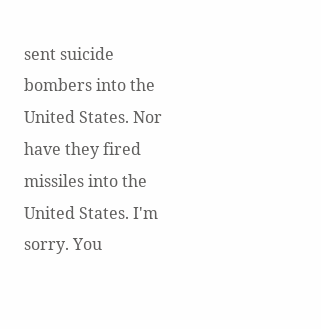sent suicide bombers into the United States. Nor have they fired missiles into the United States. I'm sorry. You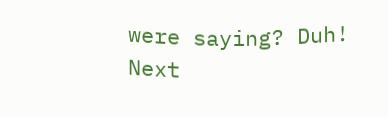were saying? Duh!
Next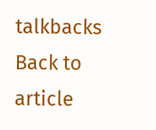talkbacks
Back to article